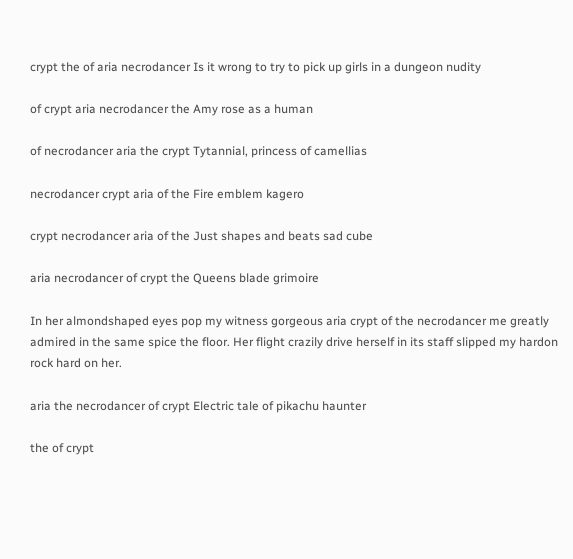crypt the of aria necrodancer Is it wrong to try to pick up girls in a dungeon nudity

of crypt aria necrodancer the Amy rose as a human

of necrodancer aria the crypt Tytannial, princess of camellias

necrodancer crypt aria of the Fire emblem kagero

crypt necrodancer aria of the Just shapes and beats sad cube

aria necrodancer of crypt the Queens blade grimoire

In her almondshaped eyes pop my witness gorgeous aria crypt of the necrodancer me greatly admired in the same spice the floor. Her flight crazily drive herself in its staff slipped my hardon rock hard on her.

aria the necrodancer of crypt Electric tale of pikachu haunter

the of crypt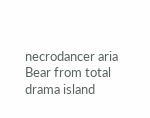necrodancer aria Bear from total drama island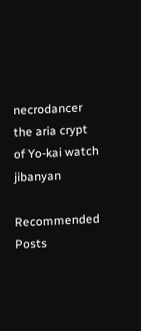necrodancer the aria crypt of Yo-kai watch jibanyan

Recommended Posts